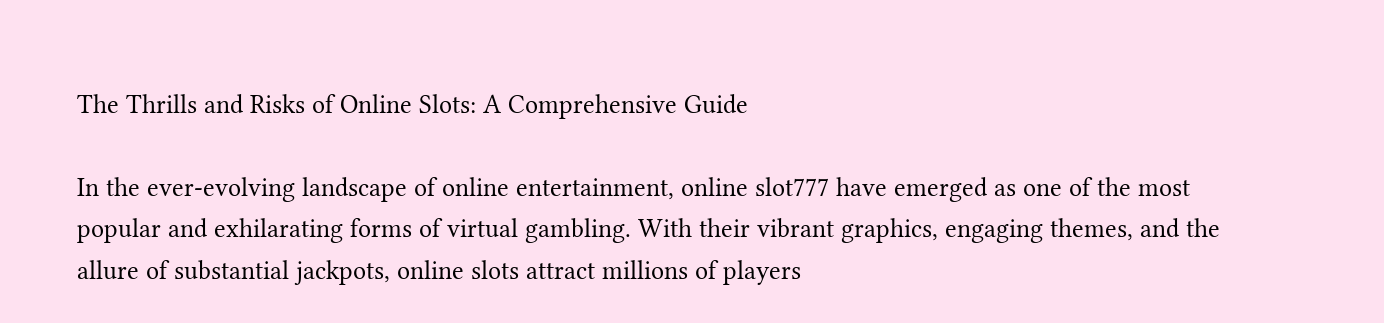The Thrills and Risks of Online Slots: A Comprehensive Guide

In the ever-evolving landscape of online entertainment, online slot777 have emerged as one of the most popular and exhilarating forms of virtual gambling. With their vibrant graphics, engaging themes, and the allure of substantial jackpots, online slots attract millions of players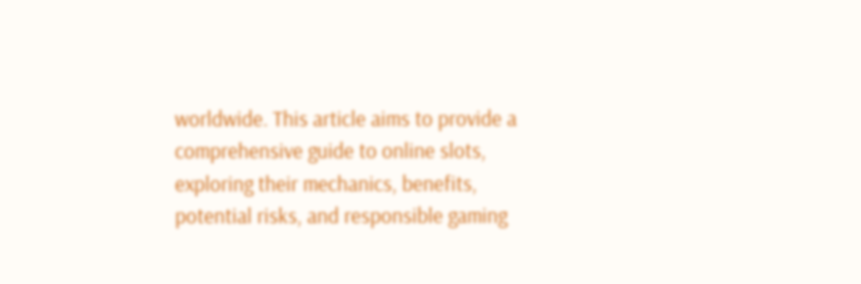worldwide. This article aims to provide a comprehensive guide to online slots, exploring their mechanics, benefits, potential risks, and responsible gaming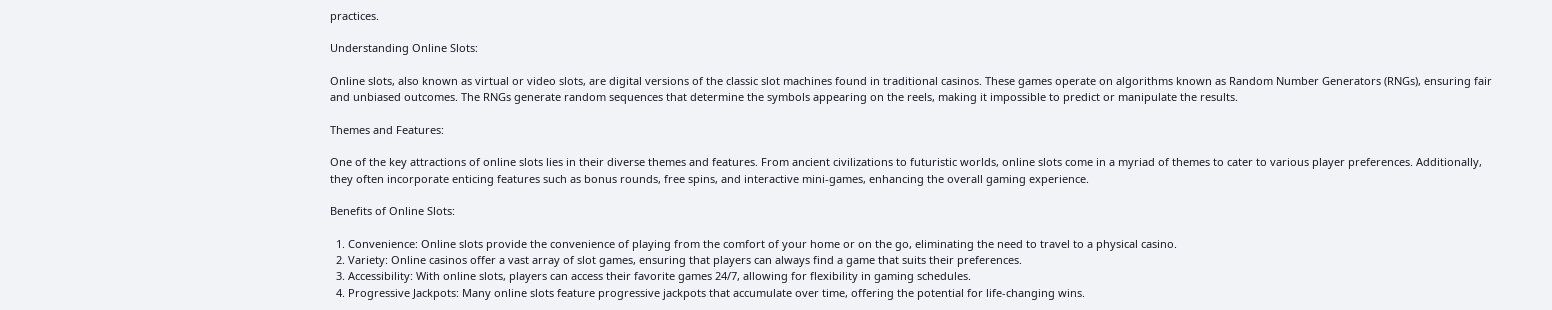practices.

Understanding Online Slots:

Online slots, also known as virtual or video slots, are digital versions of the classic slot machines found in traditional casinos. These games operate on algorithms known as Random Number Generators (RNGs), ensuring fair and unbiased outcomes. The RNGs generate random sequences that determine the symbols appearing on the reels, making it impossible to predict or manipulate the results.

Themes and Features:

One of the key attractions of online slots lies in their diverse themes and features. From ancient civilizations to futuristic worlds, online slots come in a myriad of themes to cater to various player preferences. Additionally, they often incorporate enticing features such as bonus rounds, free spins, and interactive mini-games, enhancing the overall gaming experience.

Benefits of Online Slots:

  1. Convenience: Online slots provide the convenience of playing from the comfort of your home or on the go, eliminating the need to travel to a physical casino.
  2. Variety: Online casinos offer a vast array of slot games, ensuring that players can always find a game that suits their preferences.
  3. Accessibility: With online slots, players can access their favorite games 24/7, allowing for flexibility in gaming schedules.
  4. Progressive Jackpots: Many online slots feature progressive jackpots that accumulate over time, offering the potential for life-changing wins.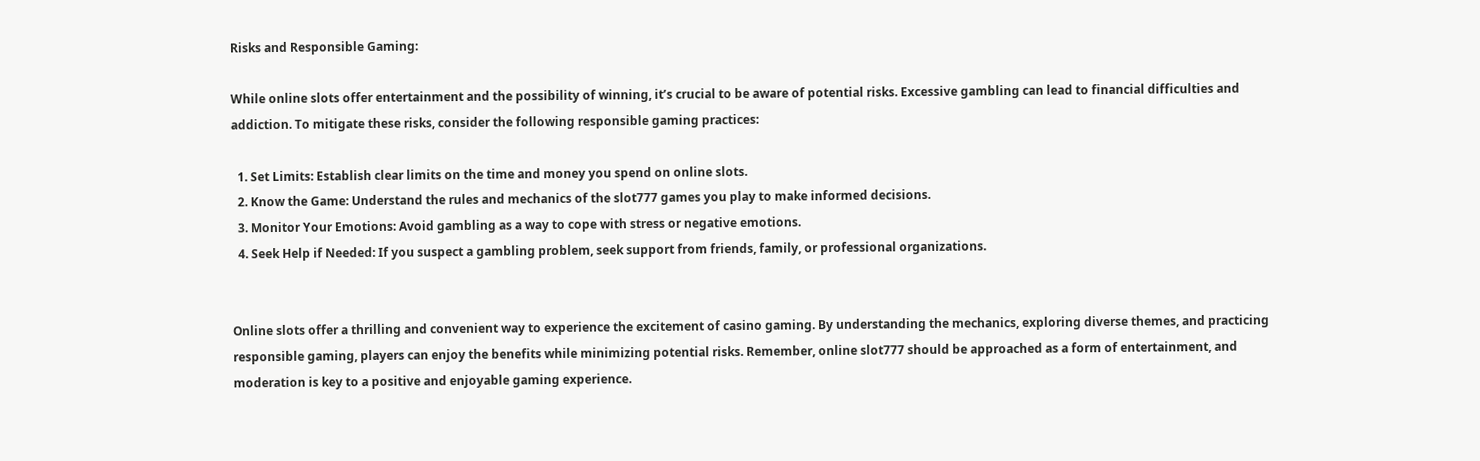Risks and Responsible Gaming:

While online slots offer entertainment and the possibility of winning, it’s crucial to be aware of potential risks. Excessive gambling can lead to financial difficulties and addiction. To mitigate these risks, consider the following responsible gaming practices:

  1. Set Limits: Establish clear limits on the time and money you spend on online slots.
  2. Know the Game: Understand the rules and mechanics of the slot777 games you play to make informed decisions.
  3. Monitor Your Emotions: Avoid gambling as a way to cope with stress or negative emotions.
  4. Seek Help if Needed: If you suspect a gambling problem, seek support from friends, family, or professional organizations.


Online slots offer a thrilling and convenient way to experience the excitement of casino gaming. By understanding the mechanics, exploring diverse themes, and practicing responsible gaming, players can enjoy the benefits while minimizing potential risks. Remember, online slot777 should be approached as a form of entertainment, and moderation is key to a positive and enjoyable gaming experience.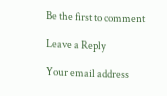Be the first to comment

Leave a Reply

Your email address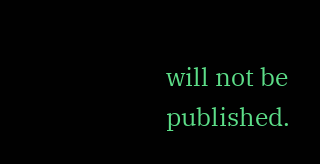will not be published.